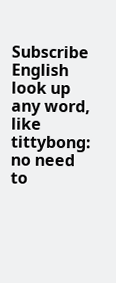Subscribe English
look up any word, like tittybong:
no need to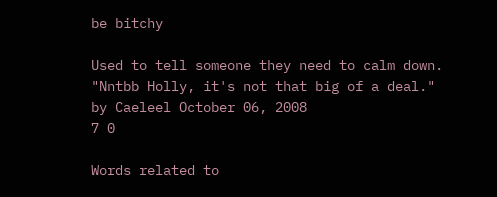be bitchy

Used to tell someone they need to calm down.
"Nntbb Holly, it's not that big of a deal."
by Caeleel October 06, 2008
7 0

Words related to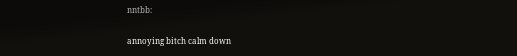nntbb:

annoying bitch calm down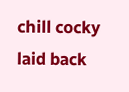chill cocky laid back